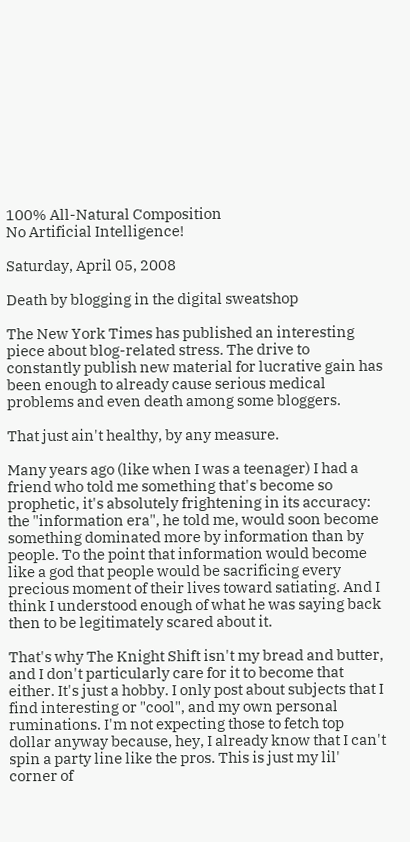100% All-Natural Composition
No Artificial Intelligence!

Saturday, April 05, 2008

Death by blogging in the digital sweatshop

The New York Times has published an interesting piece about blog-related stress. The drive to constantly publish new material for lucrative gain has been enough to already cause serious medical problems and even death among some bloggers.

That just ain't healthy, by any measure.

Many years ago (like when I was a teenager) I had a friend who told me something that's become so prophetic, it's absolutely frightening in its accuracy: the "information era", he told me, would soon become something dominated more by information than by people. To the point that information would become like a god that people would be sacrificing every precious moment of their lives toward satiating. And I think I understood enough of what he was saying back then to be legitimately scared about it.

That's why The Knight Shift isn't my bread and butter, and I don't particularly care for it to become that either. It's just a hobby. I only post about subjects that I find interesting or "cool", and my own personal ruminations. I'm not expecting those to fetch top dollar anyway because, hey, I already know that I can't spin a party line like the pros. This is just my lil' corner of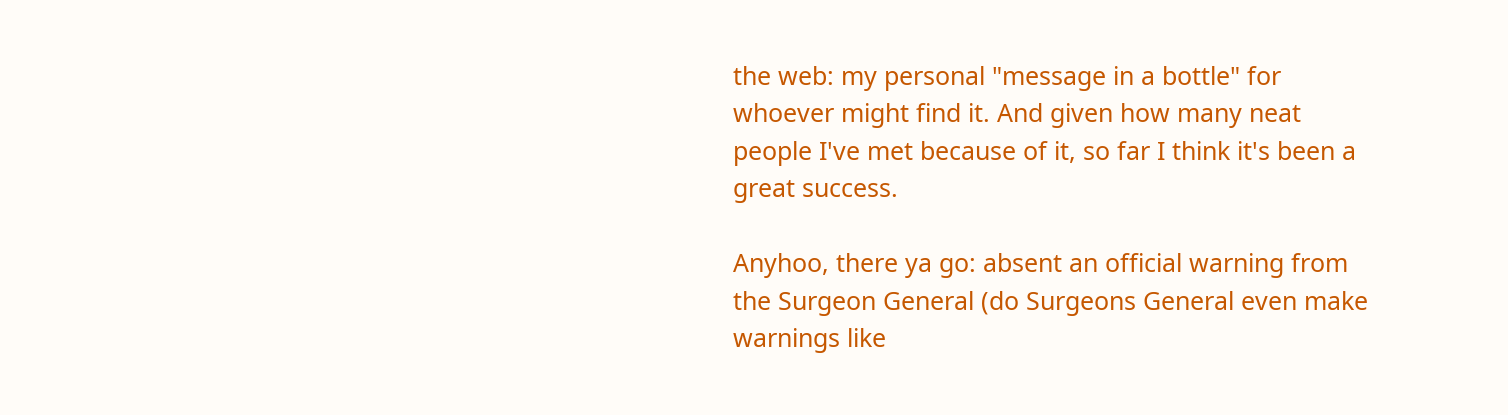the web: my personal "message in a bottle" for whoever might find it. And given how many neat people I've met because of it, so far I think it's been a great success.

Anyhoo, there ya go: absent an official warning from the Surgeon General (do Surgeons General even make warnings like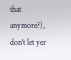that anymore?), don't let yer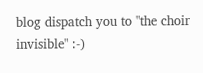blog dispatch you to "the choir invisible" :-)